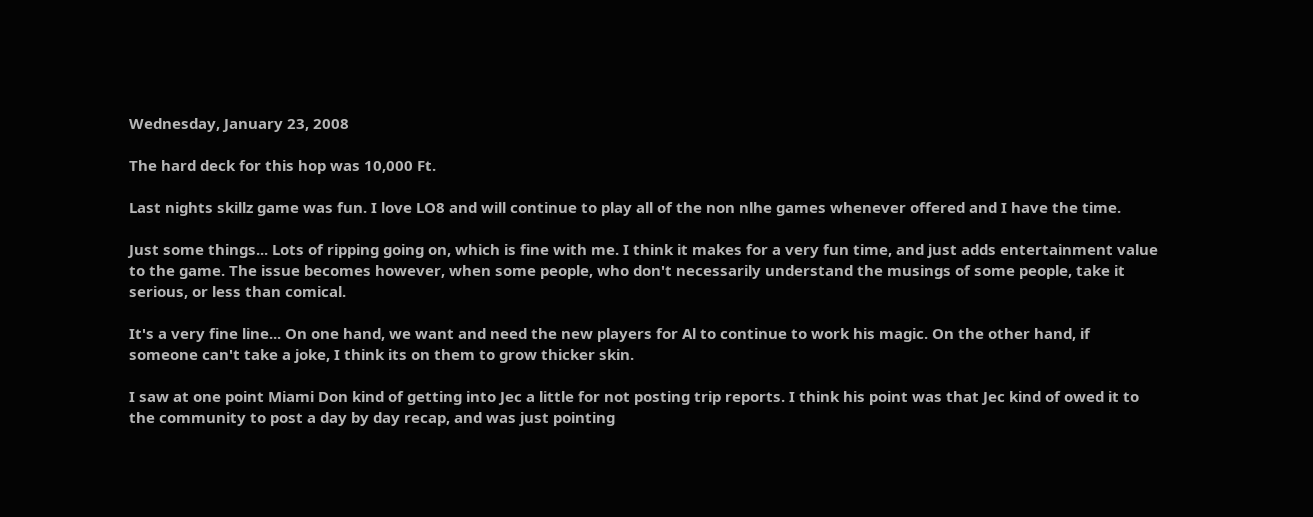Wednesday, January 23, 2008

The hard deck for this hop was 10,000 Ft.

Last nights skillz game was fun. I love LO8 and will continue to play all of the non nlhe games whenever offered and I have the time.

Just some things... Lots of ripping going on, which is fine with me. I think it makes for a very fun time, and just adds entertainment value to the game. The issue becomes however, when some people, who don't necessarily understand the musings of some people, take it serious, or less than comical.

It's a very fine line... On one hand, we want and need the new players for Al to continue to work his magic. On the other hand, if someone can't take a joke, I think its on them to grow thicker skin.

I saw at one point Miami Don kind of getting into Jec a little for not posting trip reports. I think his point was that Jec kind of owed it to the community to post a day by day recap, and was just pointing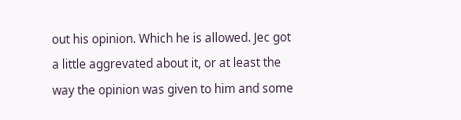out his opinion. Which he is allowed. Jec got a little aggrevated about it, or at least the way the opinion was given to him and some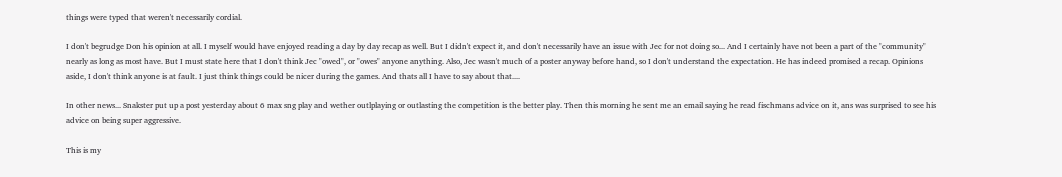things were typed that weren't necessarily cordial.

I don't begrudge Don his opinion at all. I myself would have enjoyed reading a day by day recap as well. But I didn't expect it, and don't necessarily have an issue with Jec for not doing so... And I certainly have not been a part of the "community" nearly as long as most have. But I must state here that I don't think Jec "owed", or "owes" anyone anything. Also, Jec wasn't much of a poster anyway before hand, so I don't understand the expectation. He has indeed promised a recap. Opinions aside, I don't think anyone is at fault. I just think things could be nicer during the games. And thats all I have to say about that....

In other news... Snakster put up a post yesterday about 6 max sng play and wether outlplaying or outlasting the competition is the better play. Then this morning he sent me an email saying he read fischmans advice on it, ans was surprised to see his advice on being super aggressive.

This is my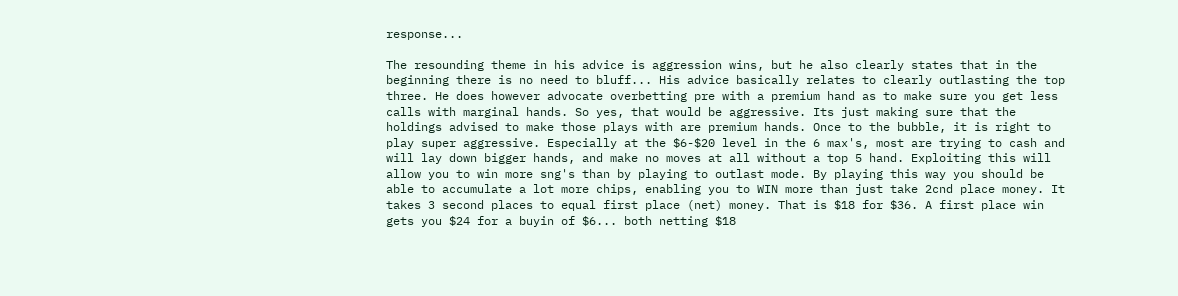response...

The resounding theme in his advice is aggression wins, but he also clearly states that in the beginning there is no need to bluff... His advice basically relates to clearly outlasting the top three. He does however advocate overbetting pre with a premium hand as to make sure you get less calls with marginal hands. So yes, that would be aggressive. Its just making sure that the holdings advised to make those plays with are premium hands. Once to the bubble, it is right to play super aggressive. Especially at the $6-$20 level in the 6 max's, most are trying to cash and will lay down bigger hands, and make no moves at all without a top 5 hand. Exploiting this will allow you to win more sng's than by playing to outlast mode. By playing this way you should be able to accumulate a lot more chips, enabling you to WIN more than just take 2cnd place money. It takes 3 second places to equal first place (net) money. That is $18 for $36. A first place win gets you $24 for a buyin of $6... both netting $18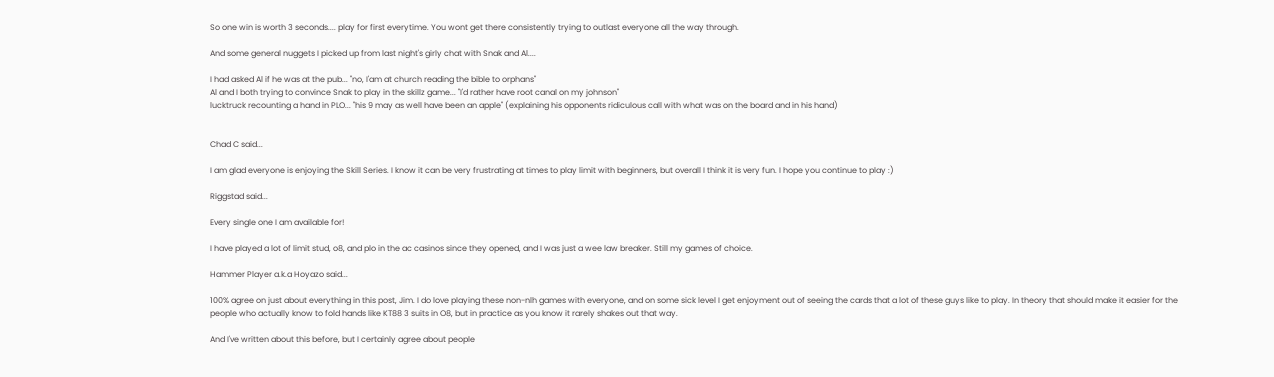So one win is worth 3 seconds.... play for first everytime. You wont get there consistently trying to outlast everyone all the way through.

And some general nuggets I picked up from last night's girly chat with Snak and Al....

I had asked Al if he was at the pub... "no, I'am at church reading the bible to orphans"
Al and I both trying to convince Snak to play in the skillz game... "I'd rather have root canal on my johnson"
lucktruck recounting a hand in PLO... "his 9 may as well have been an apple" (explaining his opponents ridiculous call with what was on the board and in his hand)


Chad C said...

I am glad everyone is enjoying the Skill Series. I know it can be very frustrating at times to play limit with beginners, but overall I think it is very fun. I hope you continue to play :)

Riggstad said...

Every single one I am available for!

I have played a lot of limit stud, o8, and plo in the ac casinos since they opened, and I was just a wee law breaker. Still my games of choice.

Hammer Player a.k.a Hoyazo said...

100% agree on just about everything in this post, Jim. I do love playing these non-nlh games with everyone, and on some sick level I get enjoyment out of seeing the cards that a lot of these guys like to play. In theory that should make it easier for the people who actually know to fold hands like KT88 3 suits in O8, but in practice as you know it rarely shakes out that way.

And I've written about this before, but I certainly agree about people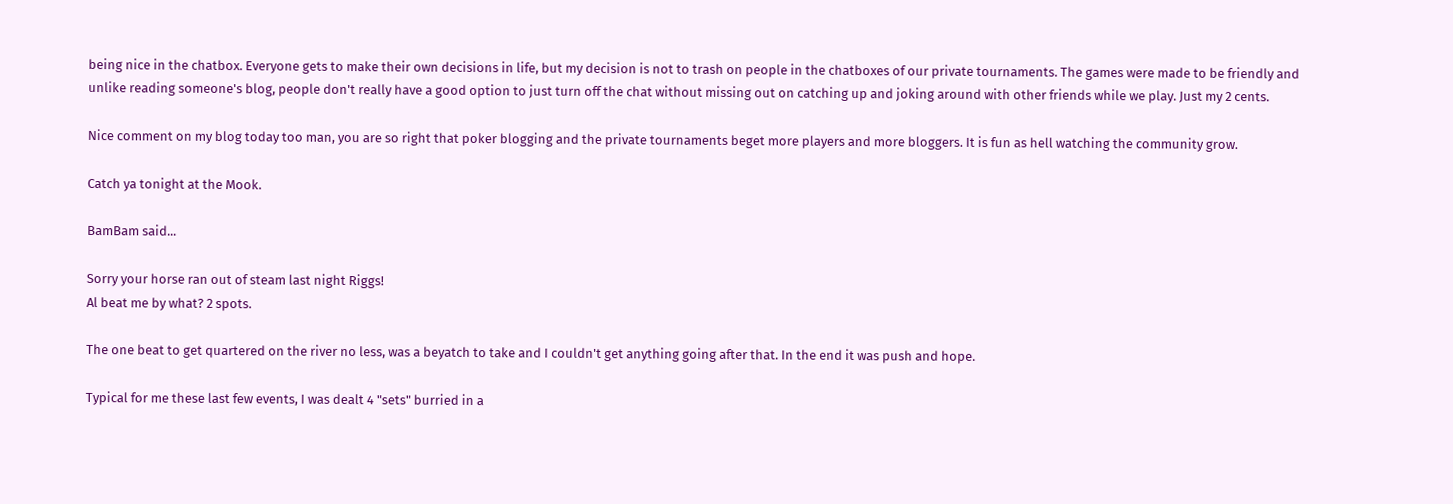being nice in the chatbox. Everyone gets to make their own decisions in life, but my decision is not to trash on people in the chatboxes of our private tournaments. The games were made to be friendly and unlike reading someone's blog, people don't really have a good option to just turn off the chat without missing out on catching up and joking around with other friends while we play. Just my 2 cents.

Nice comment on my blog today too man, you are so right that poker blogging and the private tournaments beget more players and more bloggers. It is fun as hell watching the community grow.

Catch ya tonight at the Mook.

BamBam said...

Sorry your horse ran out of steam last night Riggs!
Al beat me by what? 2 spots.

The one beat to get quartered on the river no less, was a beyatch to take and I couldn't get anything going after that. In the end it was push and hope.

Typical for me these last few events, I was dealt 4 "sets" burried in a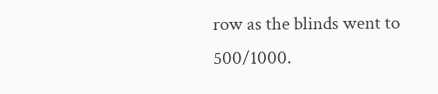row as the blinds went to 500/1000.